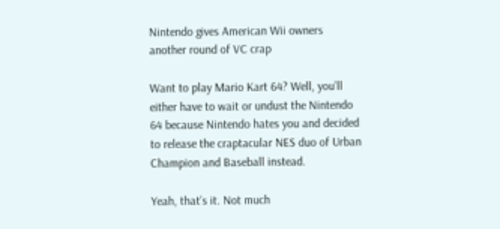Nintendo gives American Wii owners another round of VC crap

Want to play Mario Kart 64? Well, you’ll either have to wait or undust the Nintendo 64 because Nintendo hates you and decided to release the craptacular NES duo of Urban Champion and Baseball instead.

Yeah, that’s it. Not much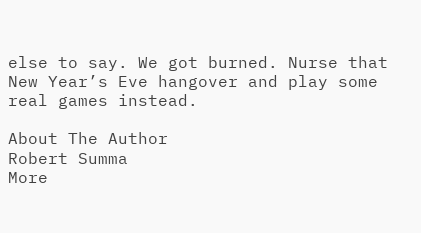else to say. We got burned. Nurse that New Year’s Eve hangover and play some real games instead.

About The Author
Robert Summa
More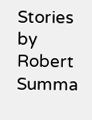Stories by Robert Summa